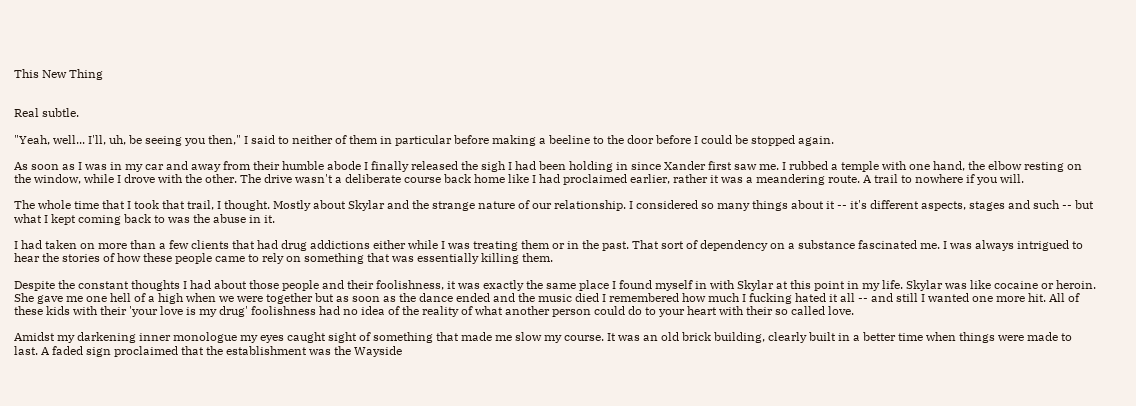This New Thing


Real subtle.

"Yeah, well... I'll, uh, be seeing you then," I said to neither of them in particular before making a beeline to the door before I could be stopped again.

As soon as I was in my car and away from their humble abode I finally released the sigh I had been holding in since Xander first saw me. I rubbed a temple with one hand, the elbow resting on the window, while I drove with the other. The drive wasn't a deliberate course back home like I had proclaimed earlier, rather it was a meandering route. A trail to nowhere if you will.

The whole time that I took that trail, I thought. Mostly about Skylar and the strange nature of our relationship. I considered so many things about it -- it's different aspects, stages and such -- but what I kept coming back to was the abuse in it.

I had taken on more than a few clients that had drug addictions either while I was treating them or in the past. That sort of dependency on a substance fascinated me. I was always intrigued to hear the stories of how these people came to rely on something that was essentially killing them.

Despite the constant thoughts I had about those people and their foolishness, it was exactly the same place I found myself in with Skylar at this point in my life. Skylar was like cocaine or heroin. She gave me one hell of a high when we were together but as soon as the dance ended and the music died I remembered how much I fucking hated it all -- and still I wanted one more hit. All of these kids with their 'your love is my drug' foolishness had no idea of the reality of what another person could do to your heart with their so called love.

Amidst my darkening inner monologue my eyes caught sight of something that made me slow my course. It was an old brick building, clearly built in a better time when things were made to last. A faded sign proclaimed that the establishment was the Wayside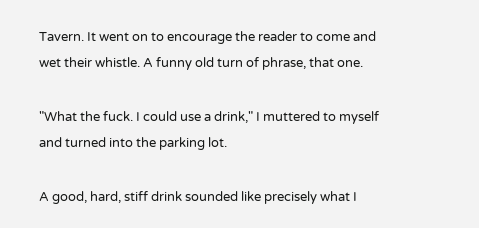Tavern. It went on to encourage the reader to come and wet their whistle. A funny old turn of phrase, that one.

"What the fuck. I could use a drink," I muttered to myself and turned into the parking lot.

A good, hard, stiff drink sounded like precisely what I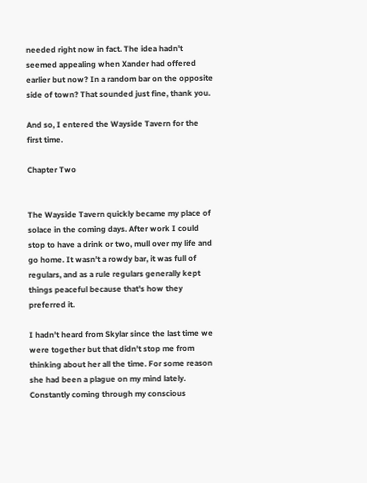needed right now in fact. The idea hadn't seemed appealing when Xander had offered earlier but now? In a random bar on the opposite side of town? That sounded just fine, thank you.

And so, I entered the Wayside Tavern for the first time.

Chapter Two


The Wayside Tavern quickly became my place of solace in the coming days. After work I could stop to have a drink or two, mull over my life and go home. It wasn't a rowdy bar, it was full of regulars, and as a rule regulars generally kept things peaceful because that's how they preferred it.

I hadn't heard from Skylar since the last time we were together but that didn't stop me from thinking about her all the time. For some reason she had been a plague on my mind lately. Constantly coming through my conscious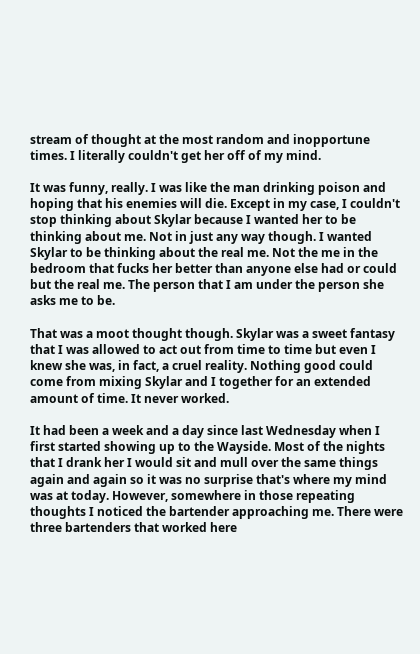stream of thought at the most random and inopportune times. I literally couldn't get her off of my mind.

It was funny, really. I was like the man drinking poison and hoping that his enemies will die. Except in my case, I couldn't stop thinking about Skylar because I wanted her to be thinking about me. Not in just any way though. I wanted Skylar to be thinking about the real me. Not the me in the bedroom that fucks her better than anyone else had or could but the real me. The person that I am under the person she asks me to be.

That was a moot thought though. Skylar was a sweet fantasy that I was allowed to act out from time to time but even I knew she was, in fact, a cruel reality. Nothing good could come from mixing Skylar and I together for an extended amount of time. It never worked.

It had been a week and a day since last Wednesday when I first started showing up to the Wayside. Most of the nights that I drank her I would sit and mull over the same things again and again so it was no surprise that's where my mind was at today. However, somewhere in those repeating thoughts I noticed the bartender approaching me. There were three bartenders that worked here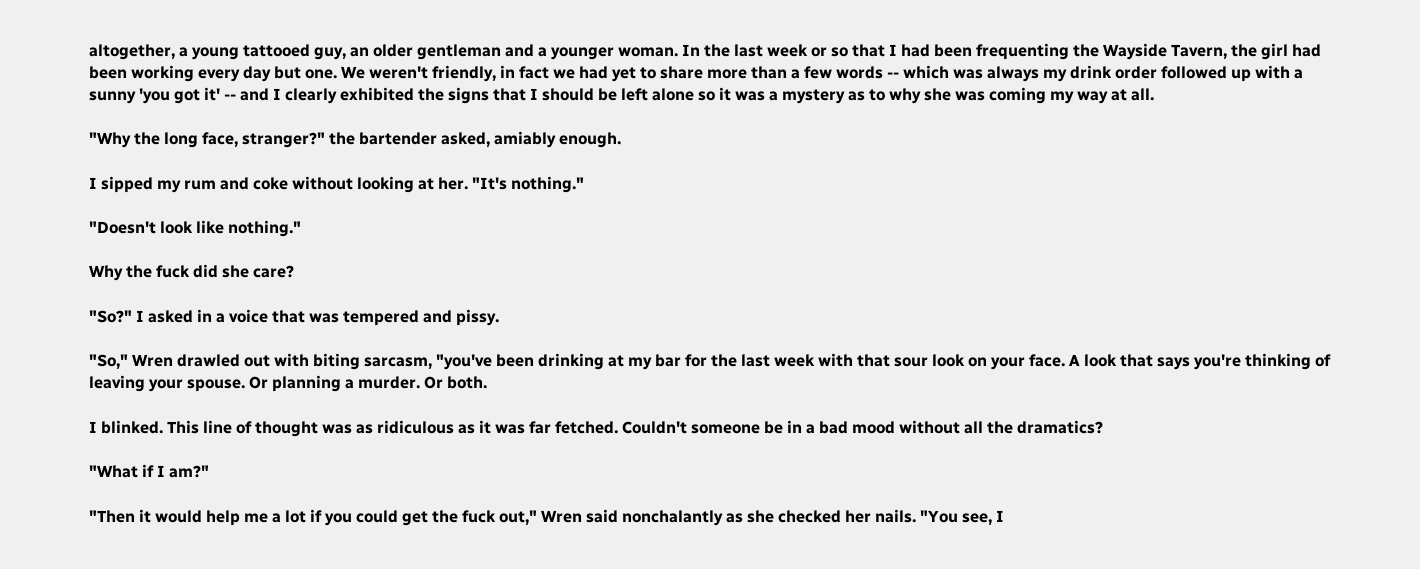altogether, a young tattooed guy, an older gentleman and a younger woman. In the last week or so that I had been frequenting the Wayside Tavern, the girl had been working every day but one. We weren't friendly, in fact we had yet to share more than a few words -- which was always my drink order followed up with a sunny 'you got it' -- and I clearly exhibited the signs that I should be left alone so it was a mystery as to why she was coming my way at all.

"Why the long face, stranger?" the bartender asked, amiably enough.

I sipped my rum and coke without looking at her. "It's nothing."

"Doesn't look like nothing."

Why the fuck did she care?

"So?" I asked in a voice that was tempered and pissy.

"So," Wren drawled out with biting sarcasm, "you've been drinking at my bar for the last week with that sour look on your face. A look that says you're thinking of leaving your spouse. Or planning a murder. Or both.

I blinked. This line of thought was as ridiculous as it was far fetched. Couldn't someone be in a bad mood without all the dramatics?

"What if I am?"

"Then it would help me a lot if you could get the fuck out," Wren said nonchalantly as she checked her nails. "You see, I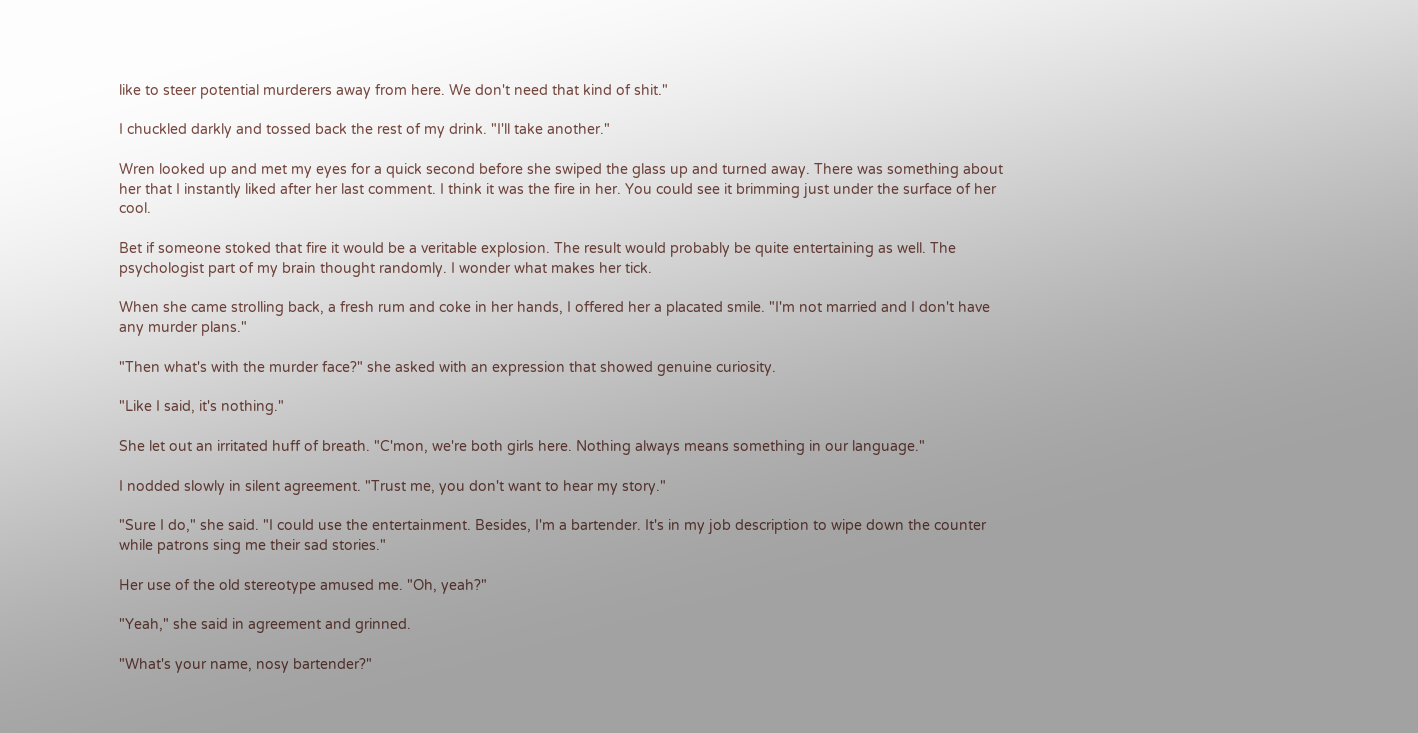like to steer potential murderers away from here. We don't need that kind of shit."

I chuckled darkly and tossed back the rest of my drink. "I'll take another."

Wren looked up and met my eyes for a quick second before she swiped the glass up and turned away. There was something about her that I instantly liked after her last comment. I think it was the fire in her. You could see it brimming just under the surface of her cool.

Bet if someone stoked that fire it would be a veritable explosion. The result would probably be quite entertaining as well. The psychologist part of my brain thought randomly. I wonder what makes her tick.

When she came strolling back, a fresh rum and coke in her hands, I offered her a placated smile. "I'm not married and I don't have any murder plans."

"Then what's with the murder face?" she asked with an expression that showed genuine curiosity.

"Like I said, it's nothing."

She let out an irritated huff of breath. "C'mon, we're both girls here. Nothing always means something in our language."

I nodded slowly in silent agreement. "Trust me, you don't want to hear my story."

"Sure I do," she said. "I could use the entertainment. Besides, I'm a bartender. It's in my job description to wipe down the counter while patrons sing me their sad stories."

Her use of the old stereotype amused me. "Oh, yeah?"

"Yeah," she said in agreement and grinned.

"What's your name, nosy bartender?"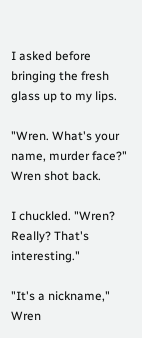I asked before bringing the fresh glass up to my lips.

"Wren. What's your name, murder face?" Wren shot back.

I chuckled. "Wren? Really? That's interesting."

"It's a nickname," Wren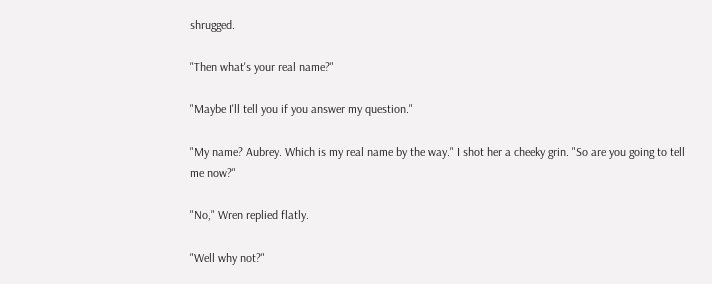shrugged.

"Then what's your real name?"

"Maybe I'll tell you if you answer my question."

"My name? Aubrey. Which is my real name by the way." I shot her a cheeky grin. "So are you going to tell me now?"

"No," Wren replied flatly.

"Well why not?"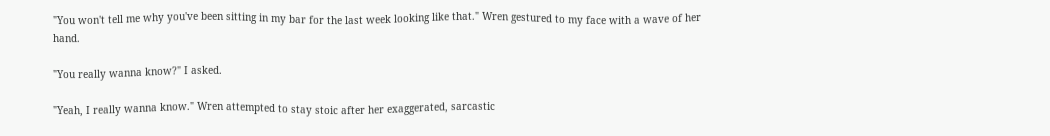"You won't tell me why you've been sitting in my bar for the last week looking like that." Wren gestured to my face with a wave of her hand.

"You really wanna know?" I asked.

"Yeah, I really wanna know." Wren attempted to stay stoic after her exaggerated, sarcastic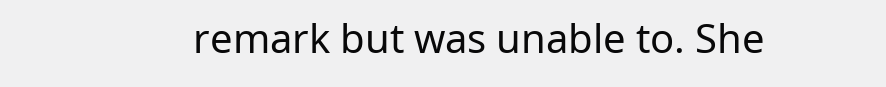remark but was unable to. She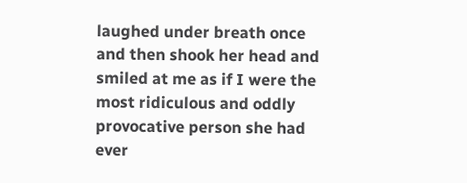laughed under breath once and then shook her head and smiled at me as if I were the most ridiculous and oddly provocative person she had ever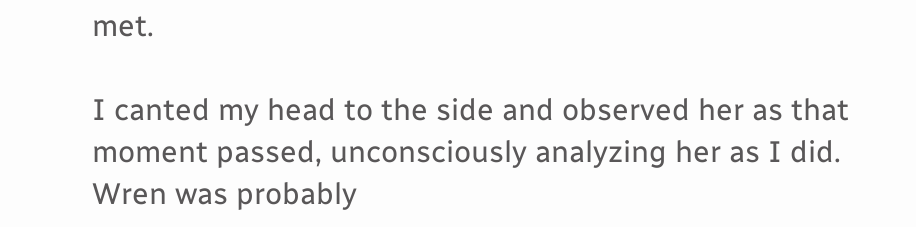met.

I canted my head to the side and observed her as that moment passed, unconsciously analyzing her as I did. Wren was probably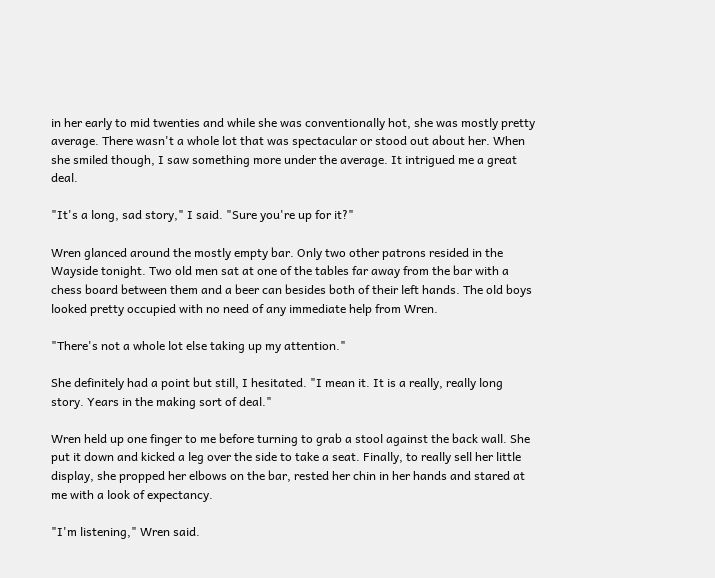in her early to mid twenties and while she was conventionally hot, she was mostly pretty average. There wasn't a whole lot that was spectacular or stood out about her. When she smiled though, I saw something more under the average. It intrigued me a great deal.

"It's a long, sad story," I said. "Sure you're up for it?"

Wren glanced around the mostly empty bar. Only two other patrons resided in the Wayside tonight. Two old men sat at one of the tables far away from the bar with a chess board between them and a beer can besides both of their left hands. The old boys looked pretty occupied with no need of any immediate help from Wren.

"There's not a whole lot else taking up my attention."

She definitely had a point but still, I hesitated. "I mean it. It is a really, really long story. Years in the making sort of deal."

Wren held up one finger to me before turning to grab a stool against the back wall. She put it down and kicked a leg over the side to take a seat. Finally, to really sell her little display, she propped her elbows on the bar, rested her chin in her hands and stared at me with a look of expectancy.

"I'm listening," Wren said.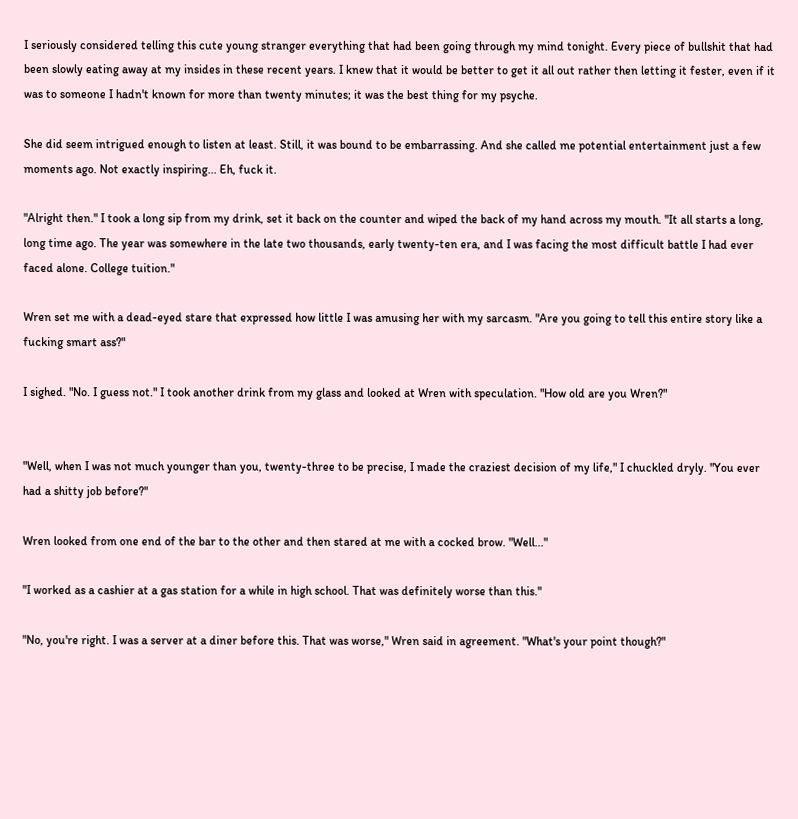I seriously considered telling this cute young stranger everything that had been going through my mind tonight. Every piece of bullshit that had been slowly eating away at my insides in these recent years. I knew that it would be better to get it all out rather then letting it fester, even if it was to someone I hadn't known for more than twenty minutes; it was the best thing for my psyche.

She did seem intrigued enough to listen at least. Still, it was bound to be embarrassing. And she called me potential entertainment just a few moments ago. Not exactly inspiring... Eh, fuck it.

"Alright then." I took a long sip from my drink, set it back on the counter and wiped the back of my hand across my mouth. "It all starts a long, long time ago. The year was somewhere in the late two thousands, early twenty-ten era, and I was facing the most difficult battle I had ever faced alone. College tuition."

Wren set me with a dead-eyed stare that expressed how little I was amusing her with my sarcasm. "Are you going to tell this entire story like a fucking smart ass?"

I sighed. "No. I guess not." I took another drink from my glass and looked at Wren with speculation. "How old are you Wren?"


"Well, when I was not much younger than you, twenty-three to be precise, I made the craziest decision of my life," I chuckled dryly. "You ever had a shitty job before?"

Wren looked from one end of the bar to the other and then stared at me with a cocked brow. "Well..."

"I worked as a cashier at a gas station for a while in high school. That was definitely worse than this."

"No, you're right. I was a server at a diner before this. That was worse," Wren said in agreement. "What's your point though?"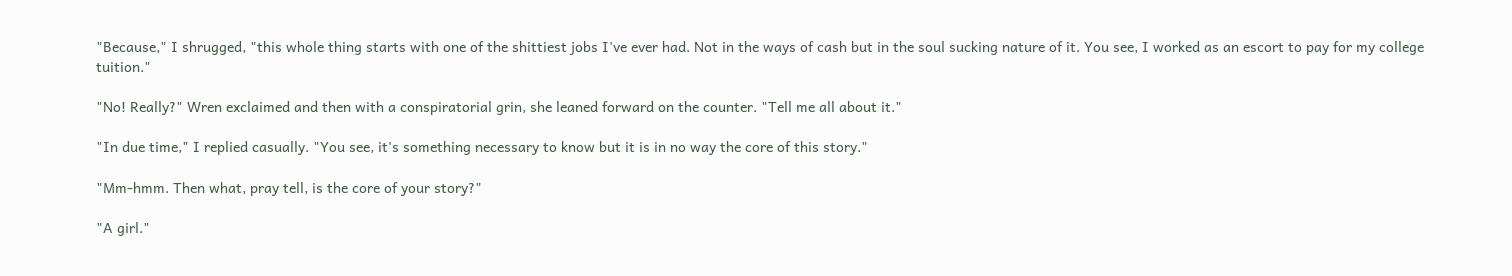"Because," I shrugged, "this whole thing starts with one of the shittiest jobs I've ever had. Not in the ways of cash but in the soul sucking nature of it. You see, I worked as an escort to pay for my college tuition."

"No! Really?" Wren exclaimed and then with a conspiratorial grin, she leaned forward on the counter. "Tell me all about it."

"In due time," I replied casually. "You see, it's something necessary to know but it is in no way the core of this story."

"Mm-hmm. Then what, pray tell, is the core of your story?"

"A girl."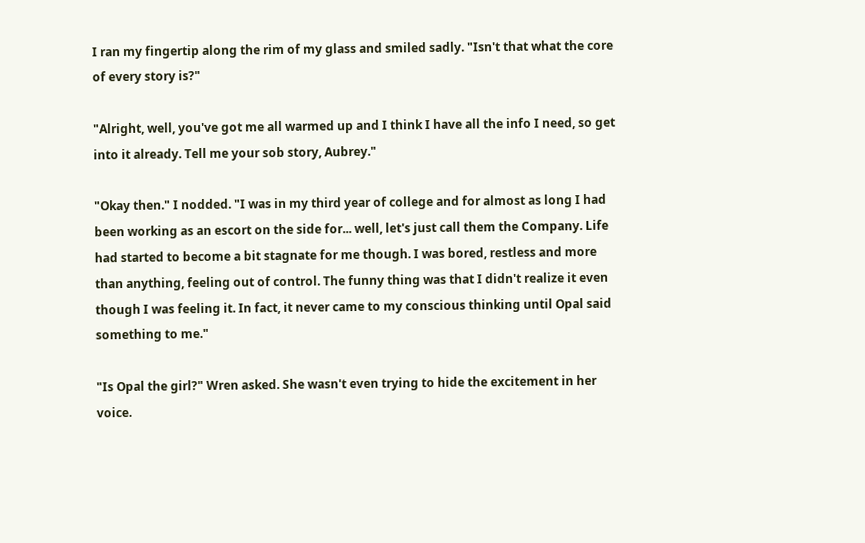I ran my fingertip along the rim of my glass and smiled sadly. "Isn't that what the core of every story is?"

"Alright, well, you've got me all warmed up and I think I have all the info I need, so get into it already. Tell me your sob story, Aubrey."

"Okay then." I nodded. "I was in my third year of college and for almost as long I had been working as an escort on the side for... well, let's just call them the Company. Life had started to become a bit stagnate for me though. I was bored, restless and more than anything, feeling out of control. The funny thing was that I didn't realize it even though I was feeling it. In fact, it never came to my conscious thinking until Opal said something to me."

"Is Opal the girl?" Wren asked. She wasn't even trying to hide the excitement in her voice.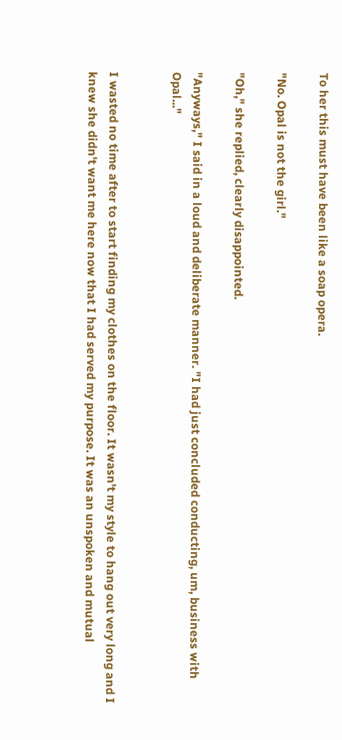To her this must have been like a soap opera.

"No. Opal is not the girl."

"Oh," she replied, clearly disappointed.

"Anyways," I said in a loud and deliberate manner. "I had just concluded conducting, um, business with Opal..."


I wasted no time after to start finding my clothes on the floor. It wasn't my style to hang out very long and I knew she didn't want me here now that I had served my purpose. It was an unspoken and mutual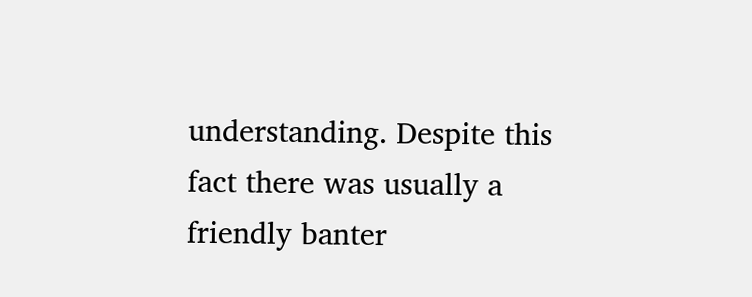understanding. Despite this fact there was usually a friendly banter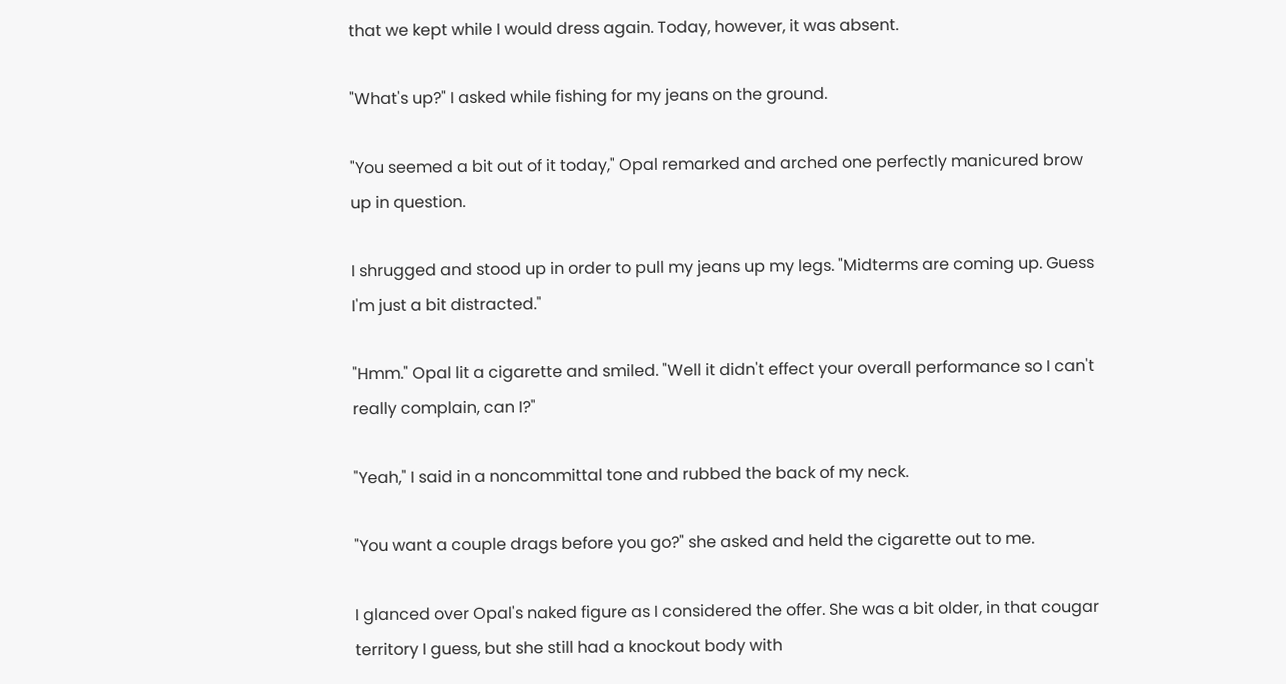that we kept while I would dress again. Today, however, it was absent.

"What's up?" I asked while fishing for my jeans on the ground.

"You seemed a bit out of it today," Opal remarked and arched one perfectly manicured brow up in question.

I shrugged and stood up in order to pull my jeans up my legs. "Midterms are coming up. Guess I'm just a bit distracted."

"Hmm." Opal lit a cigarette and smiled. "Well it didn't effect your overall performance so I can't really complain, can I?"

"Yeah," I said in a noncommittal tone and rubbed the back of my neck.

"You want a couple drags before you go?" she asked and held the cigarette out to me.

I glanced over Opal's naked figure as I considered the offer. She was a bit older, in that cougar territory I guess, but she still had a knockout body with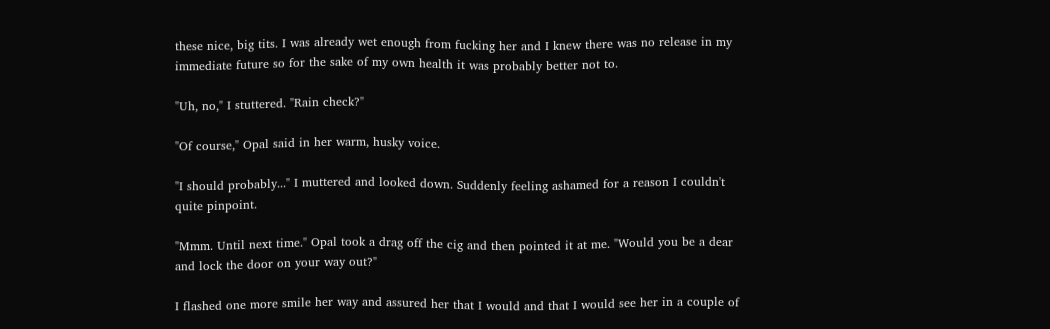these nice, big tits. I was already wet enough from fucking her and I knew there was no release in my immediate future so for the sake of my own health it was probably better not to.

"Uh, no," I stuttered. "Rain check?"

"Of course," Opal said in her warm, husky voice.

"I should probably..." I muttered and looked down. Suddenly feeling ashamed for a reason I couldn't quite pinpoint.

"Mmm. Until next time." Opal took a drag off the cig and then pointed it at me. "Would you be a dear and lock the door on your way out?"

I flashed one more smile her way and assured her that I would and that I would see her in a couple of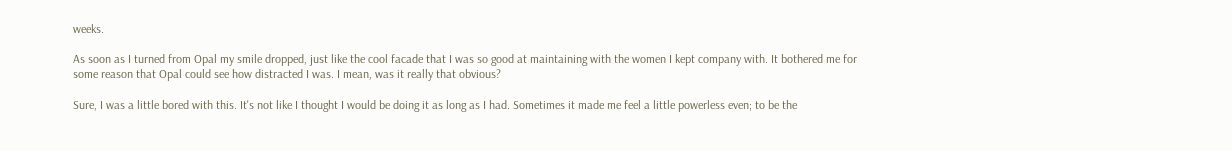weeks.

As soon as I turned from Opal my smile dropped, just like the cool facade that I was so good at maintaining with the women I kept company with. It bothered me for some reason that Opal could see how distracted I was. I mean, was it really that obvious?

Sure, I was a little bored with this. It's not like I thought I would be doing it as long as I had. Sometimes it made me feel a little powerless even; to be the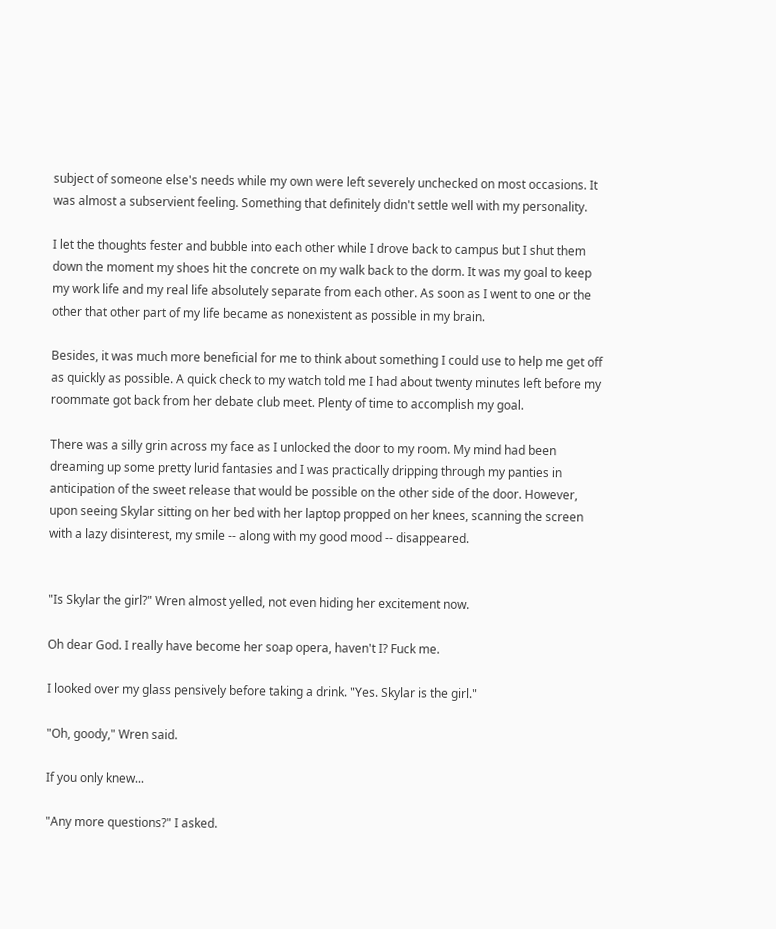subject of someone else's needs while my own were left severely unchecked on most occasions. It was almost a subservient feeling. Something that definitely didn't settle well with my personality.

I let the thoughts fester and bubble into each other while I drove back to campus but I shut them down the moment my shoes hit the concrete on my walk back to the dorm. It was my goal to keep my work life and my real life absolutely separate from each other. As soon as I went to one or the other that other part of my life became as nonexistent as possible in my brain.

Besides, it was much more beneficial for me to think about something I could use to help me get off as quickly as possible. A quick check to my watch told me I had about twenty minutes left before my roommate got back from her debate club meet. Plenty of time to accomplish my goal.

There was a silly grin across my face as I unlocked the door to my room. My mind had been dreaming up some pretty lurid fantasies and I was practically dripping through my panties in anticipation of the sweet release that would be possible on the other side of the door. However, upon seeing Skylar sitting on her bed with her laptop propped on her knees, scanning the screen with a lazy disinterest, my smile -- along with my good mood -- disappeared.


"Is Skylar the girl?" Wren almost yelled, not even hiding her excitement now.

Oh dear God. I really have become her soap opera, haven't I? Fuck me.

I looked over my glass pensively before taking a drink. "Yes. Skylar is the girl."

"Oh, goody," Wren said.

If you only knew...

"Any more questions?" I asked.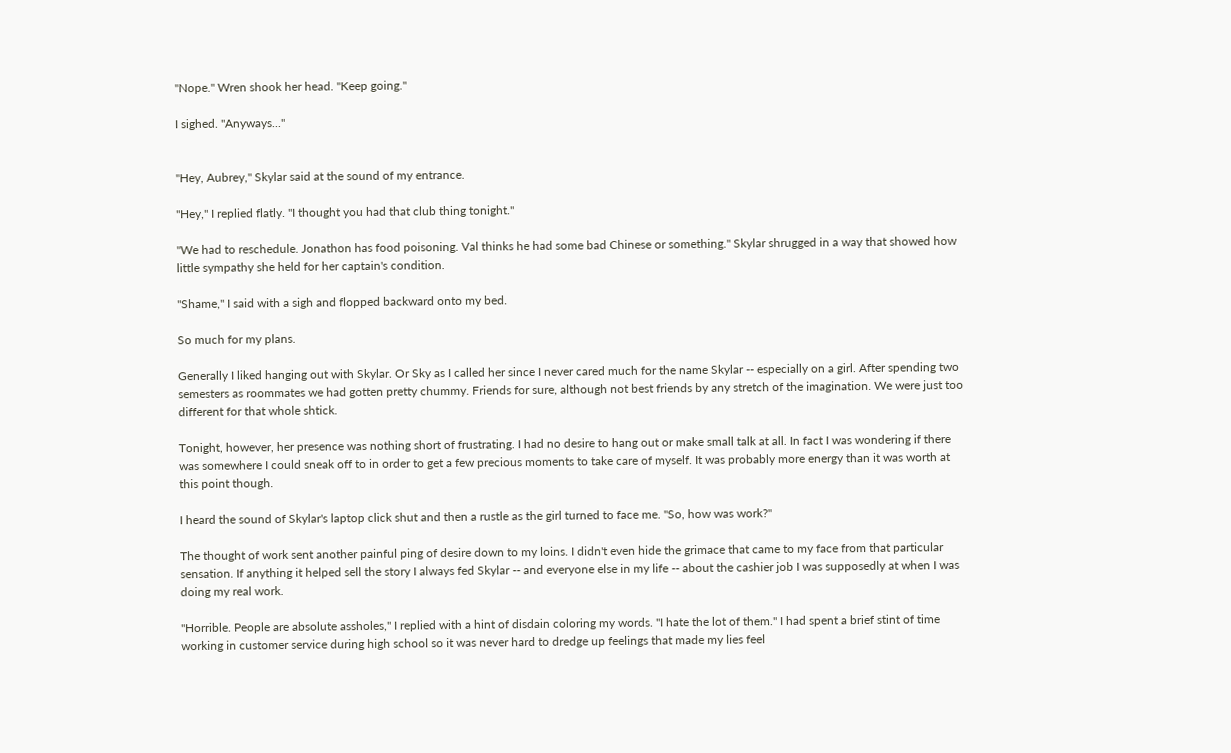"Nope." Wren shook her head. "Keep going."

I sighed. "Anyways..."


"Hey, Aubrey," Skylar said at the sound of my entrance.

"Hey," I replied flatly. "I thought you had that club thing tonight."

"We had to reschedule. Jonathon has food poisoning. Val thinks he had some bad Chinese or something." Skylar shrugged in a way that showed how little sympathy she held for her captain's condition.

"Shame," I said with a sigh and flopped backward onto my bed.

So much for my plans.

Generally I liked hanging out with Skylar. Or Sky as I called her since I never cared much for the name Skylar -- especially on a girl. After spending two semesters as roommates we had gotten pretty chummy. Friends for sure, although not best friends by any stretch of the imagination. We were just too different for that whole shtick.

Tonight, however, her presence was nothing short of frustrating. I had no desire to hang out or make small talk at all. In fact I was wondering if there was somewhere I could sneak off to in order to get a few precious moments to take care of myself. It was probably more energy than it was worth at this point though.

I heard the sound of Skylar's laptop click shut and then a rustle as the girl turned to face me. "So, how was work?"

The thought of work sent another painful ping of desire down to my loins. I didn't even hide the grimace that came to my face from that particular sensation. If anything it helped sell the story I always fed Skylar -- and everyone else in my life -- about the cashier job I was supposedly at when I was doing my real work.

"Horrible. People are absolute assholes," I replied with a hint of disdain coloring my words. "I hate the lot of them." I had spent a brief stint of time working in customer service during high school so it was never hard to dredge up feelings that made my lies feel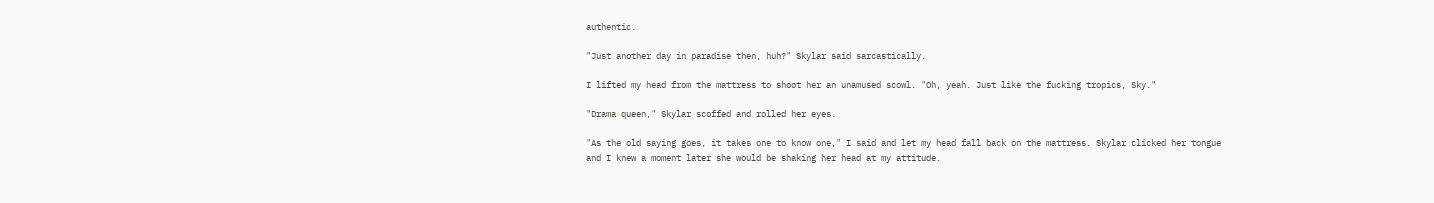authentic.

"Just another day in paradise then, huh?" Skylar said sarcastically.

I lifted my head from the mattress to shoot her an unamused scowl. "Oh, yeah. Just like the fucking tropics, Sky."

"Drama queen," Skylar scoffed and rolled her eyes.

"As the old saying goes, it takes one to know one," I said and let my head fall back on the mattress. Skylar clicked her tongue and I knew a moment later she would be shaking her head at my attitude.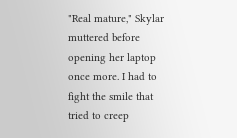"Real mature," Skylar muttered before opening her laptop once more. I had to fight the smile that tried to creep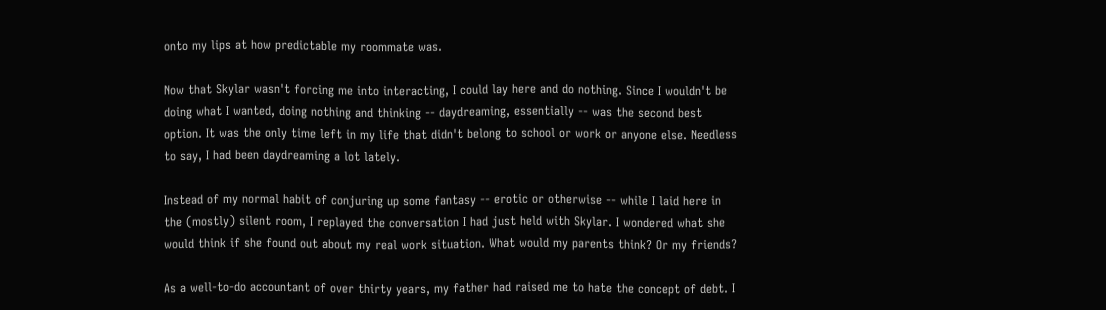onto my lips at how predictable my roommate was.

Now that Skylar wasn't forcing me into interacting, I could lay here and do nothing. Since I wouldn't be doing what I wanted, doing nothing and thinking -- daydreaming, essentially -- was the second best option. It was the only time left in my life that didn't belong to school or work or anyone else. Needless to say, I had been daydreaming a lot lately.

Instead of my normal habit of conjuring up some fantasy -- erotic or otherwise -- while I laid here in the (mostly) silent room, I replayed the conversation I had just held with Skylar. I wondered what she would think if she found out about my real work situation. What would my parents think? Or my friends?

As a well-to-do accountant of over thirty years, my father had raised me to hate the concept of debt. I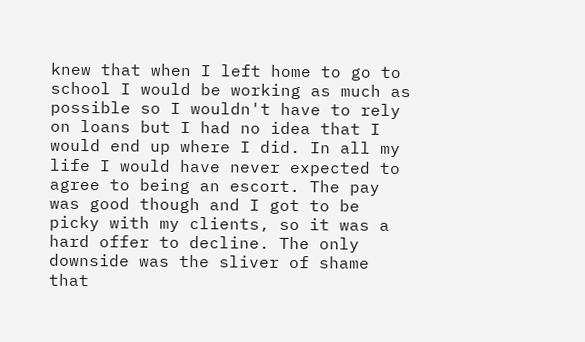knew that when I left home to go to school I would be working as much as possible so I wouldn't have to rely on loans but I had no idea that I would end up where I did. In all my life I would have never expected to agree to being an escort. The pay was good though and I got to be picky with my clients, so it was a hard offer to decline. The only downside was the sliver of shame that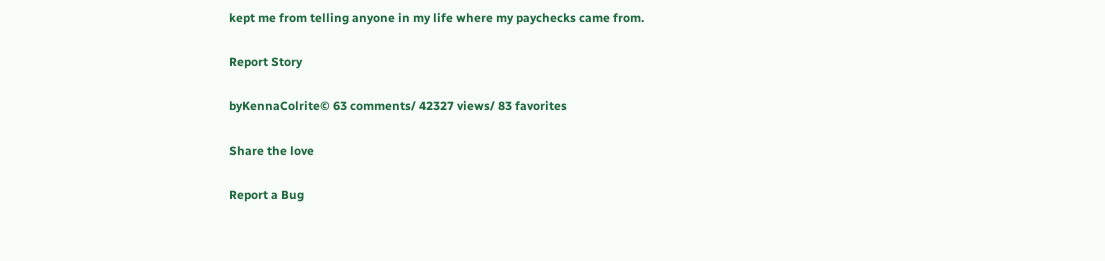kept me from telling anyone in my life where my paychecks came from.

Report Story

byKennaColrite© 63 comments/ 42327 views/ 83 favorites

Share the love

Report a Bug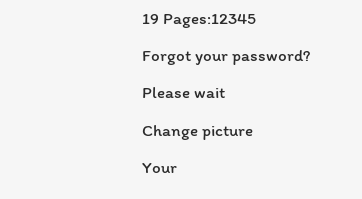19 Pages:12345

Forgot your password?

Please wait

Change picture

Your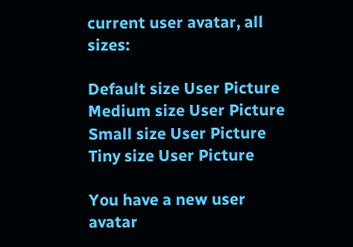current user avatar, all sizes:

Default size User Picture  Medium size User Picture  Small size User Picture  Tiny size User Picture

You have a new user avatar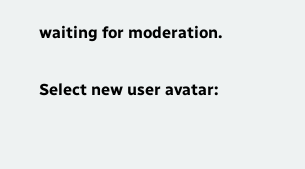waiting for moderation.

Select new user avatar: